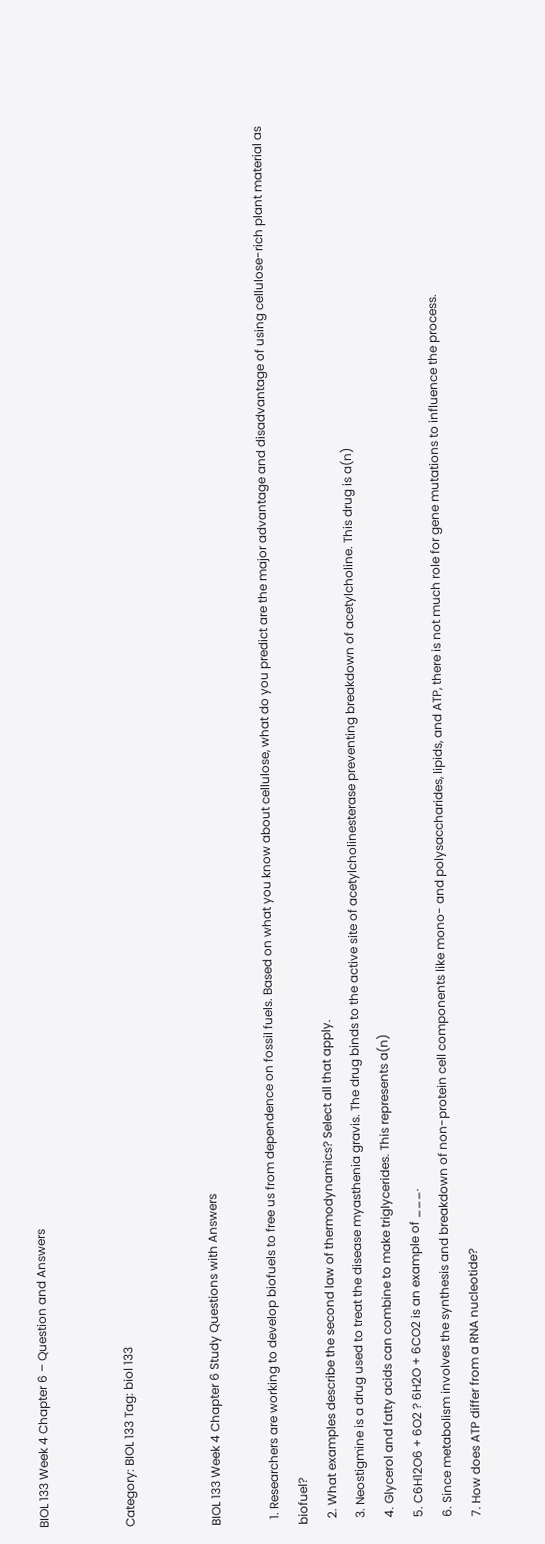BIOL 133 Week 4 Chapter 6 – Question and Answers


Category: BIOL 133 Tag: biol 133


BIOL 133 Week 4 Chapter 6 Study Questions with Answers

  1. Researchers are working to develop biofuels to free us from dependence on fossil fuels. Based on what you know about cellulose, what do you predict are the major advantage and disadvantage of using cellulose-rich plant material as biofuel?
  2. What examples describe the second law of thermodynamics? Select all that apply.
  3. Neostigmine is a drug used to treat the disease myasthenia gravis. The drug binds to the active site of acetylcholinesterase preventing breakdown of acetylcholine. This drug is a(n)
  4. Glycerol and fatty acids can combine to make triglycerides. This represents a(n)
  5. C6H12O6 + 6O2 ? 6H2O + 6CO2 is an example of ___.
  6. Since metabolism involves the synthesis and breakdown of non-protein cell components like mono- and polysaccharides, lipids, and ATP, there is not much role for gene mutations to influence the process.
  7. How does ATP differ from a RNA nucleotide?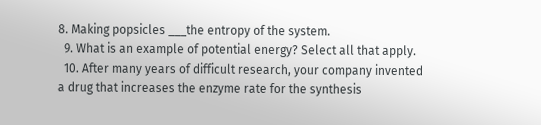8. Making popsicles ___the entropy of the system.
  9. What is an example of potential energy? Select all that apply.
  10. After many years of difficult research, your company invented a drug that increases the enzyme rate for the synthesis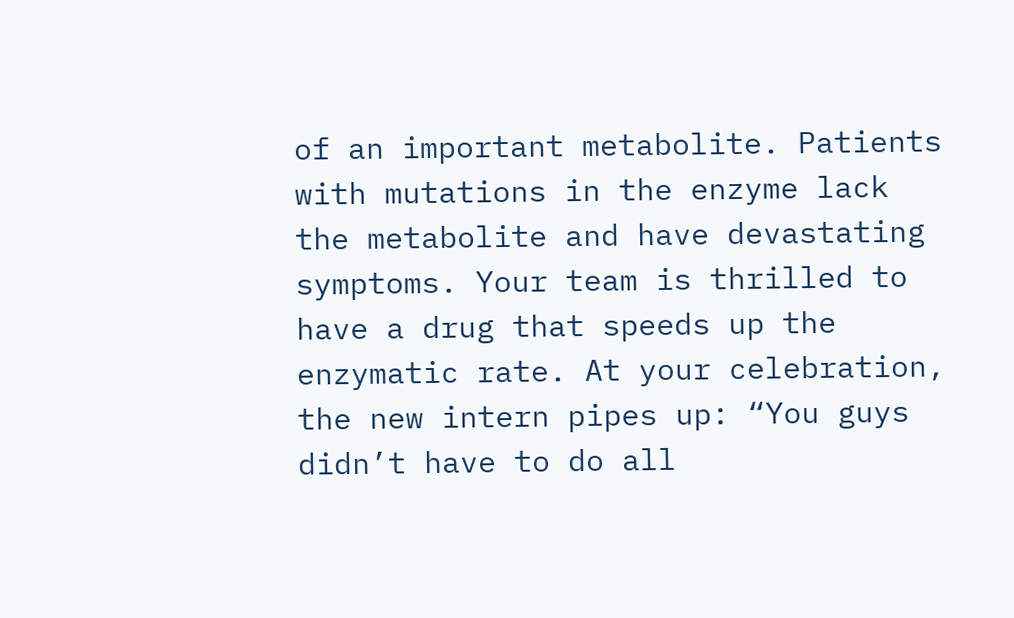of an important metabolite. Patients with mutations in the enzyme lack the metabolite and have devastating symptoms. Your team is thrilled to have a drug that speeds up the enzymatic rate. At your celebration, the new intern pipes up: “You guys didn’t have to do all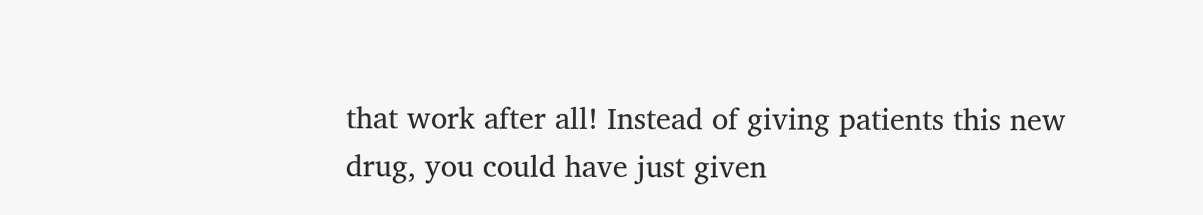that work after all! Instead of giving patients this new drug, you could have just given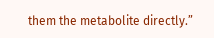them the metabolite directly.”